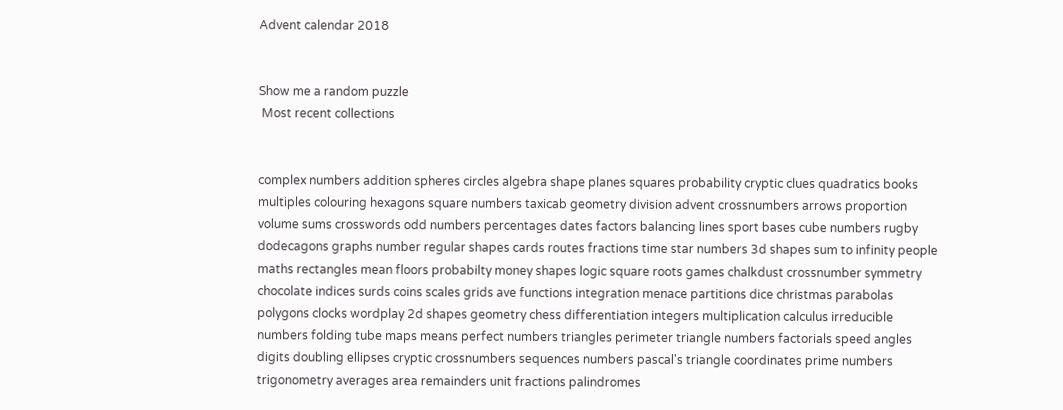Advent calendar 2018


Show me a random puzzle
 Most recent collections


complex numbers addition spheres circles algebra shape planes squares probability cryptic clues quadratics books multiples colouring hexagons square numbers taxicab geometry division advent crossnumbers arrows proportion volume sums crosswords odd numbers percentages dates factors balancing lines sport bases cube numbers rugby dodecagons graphs number regular shapes cards routes fractions time star numbers 3d shapes sum to infinity people maths rectangles mean floors probabilty money shapes logic square roots games chalkdust crossnumber symmetry chocolate indices surds coins scales grids ave functions integration menace partitions dice christmas parabolas polygons clocks wordplay 2d shapes geometry chess differentiation integers multiplication calculus irreducible numbers folding tube maps means perfect numbers triangles perimeter triangle numbers factorials speed angles digits doubling ellipses cryptic crossnumbers sequences numbers pascal's triangle coordinates prime numbers trigonometry averages area remainders unit fractions palindromes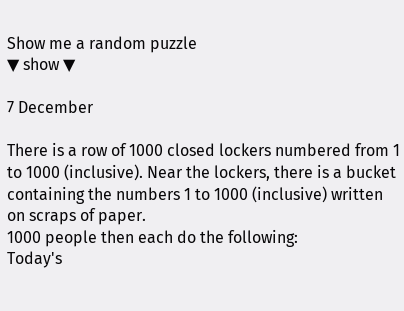Show me a random puzzle
▼ show ▼

7 December

There is a row of 1000 closed lockers numbered from 1 to 1000 (inclusive). Near the lockers, there is a bucket containing the numbers 1 to 1000 (inclusive) written on scraps of paper.
1000 people then each do the following:
Today's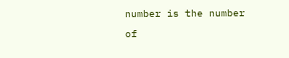number is the number of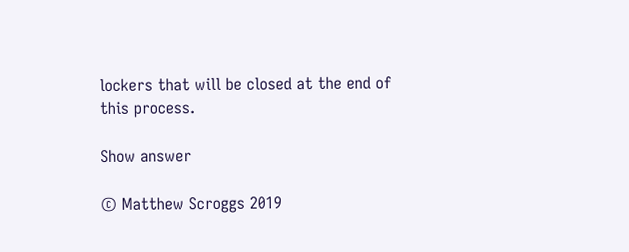lockers that will be closed at the end of this process.

Show answer

© Matthew Scroggs 2019